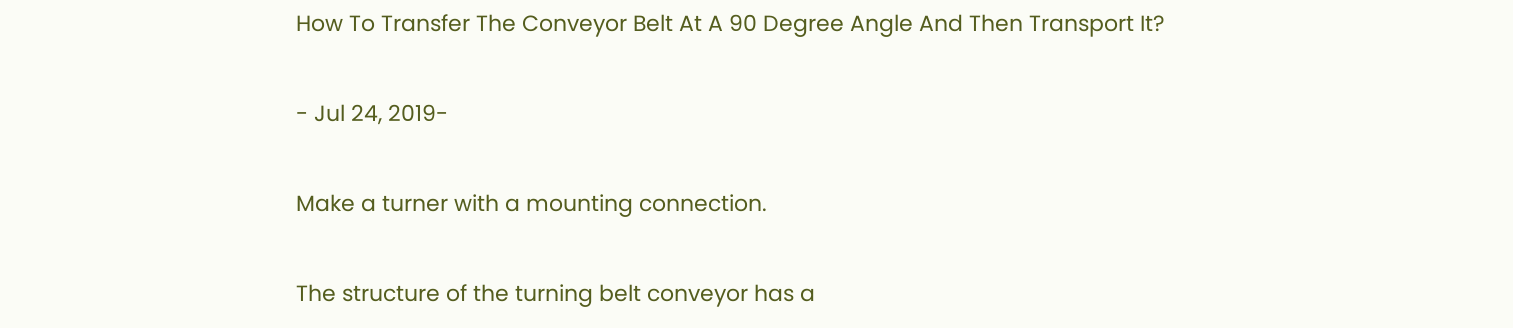How To Transfer The Conveyor Belt At A 90 Degree Angle And Then Transport It?

- Jul 24, 2019-

Make a turner with a mounting connection.

The structure of the turning belt conveyor has a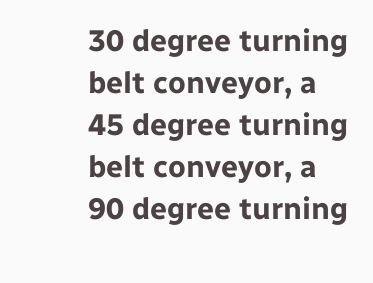30 degree turning belt conveyor, a 45 degree turning belt conveyor, a 90 degree turning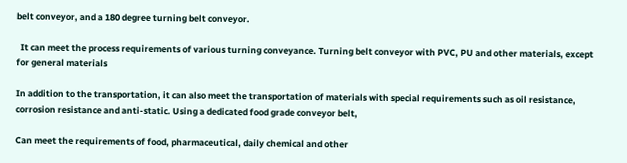belt conveyor, and a 180 degree turning belt conveyor.

  It can meet the process requirements of various turning conveyance. Turning belt conveyor with PVC, PU and other materials, except for general materials

In addition to the transportation, it can also meet the transportation of materials with special requirements such as oil resistance, corrosion resistance and anti-static. Using a dedicated food grade conveyor belt,

Can meet the requirements of food, pharmaceutical, daily chemical and other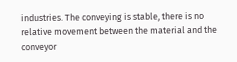industries. The conveying is stable, there is no relative movement between the material and the conveyor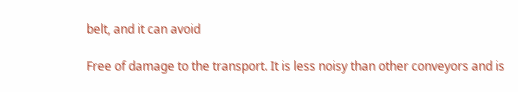belt, and it can avoid

Free of damage to the transport. It is less noisy than other conveyors and is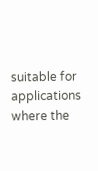suitable for applications where the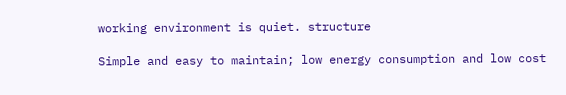working environment is quiet. structure

Simple and easy to maintain; low energy consumption and low cost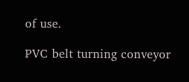of use.

PVC belt turning conveyor